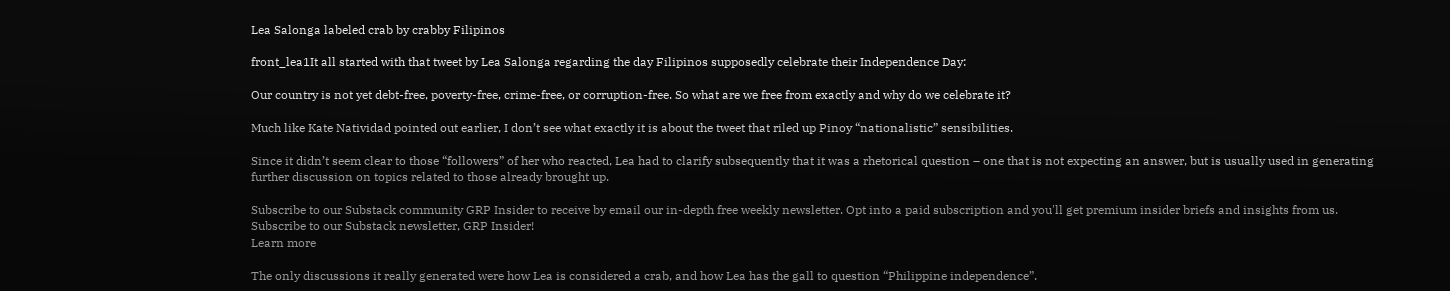Lea Salonga labeled crab by crabby Filipinos

front_lea1It all started with that tweet by Lea Salonga regarding the day Filipinos supposedly celebrate their Independence Day:

Our country is not yet debt-free, poverty-free, crime-free, or corruption-free. So what are we free from exactly and why do we celebrate it?

Much like Kate Natividad pointed out earlier, I don’t see what exactly it is about the tweet that riled up Pinoy “nationalistic” sensibilities.

Since it didn’t seem clear to those “followers” of her who reacted, Lea had to clarify subsequently that it was a rhetorical question – one that is not expecting an answer, but is usually used in generating further discussion on topics related to those already brought up.

Subscribe to our Substack community GRP Insider to receive by email our in-depth free weekly newsletter. Opt into a paid subscription and you'll get premium insider briefs and insights from us.
Subscribe to our Substack newsletter, GRP Insider!
Learn more

The only discussions it really generated were how Lea is considered a crab, and how Lea has the gall to question “Philippine independence”.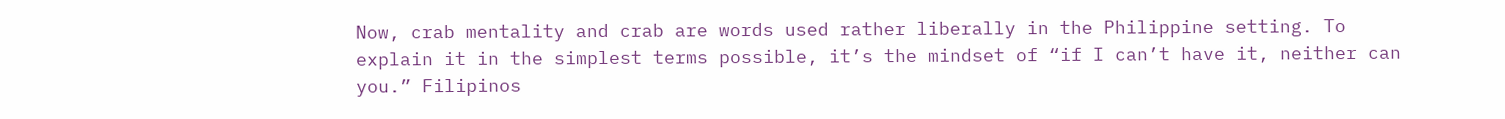Now, crab mentality and crab are words used rather liberally in the Philippine setting. To explain it in the simplest terms possible, it’s the mindset of “if I can’t have it, neither can you.” Filipinos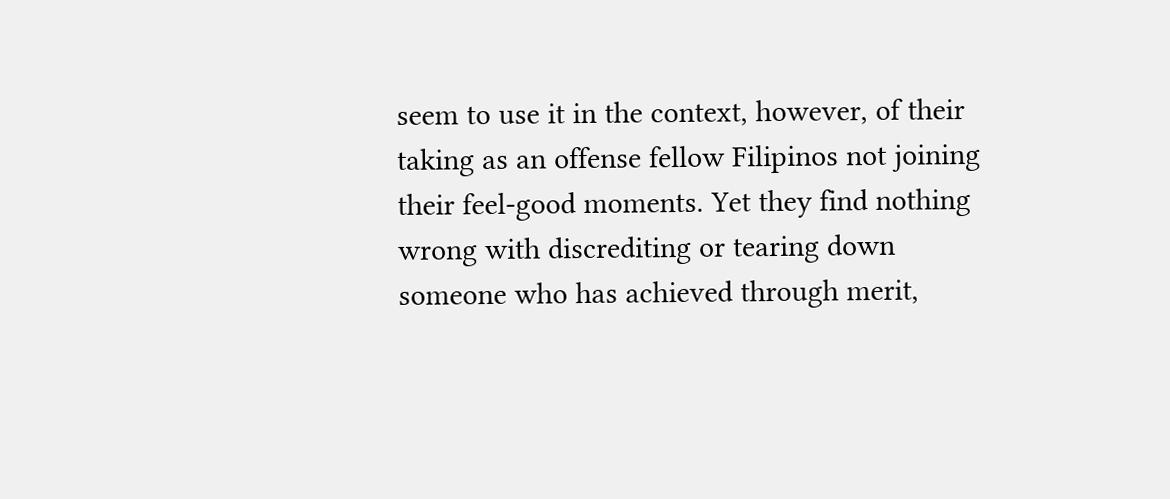seem to use it in the context, however, of their taking as an offense fellow Filipinos not joining their feel-good moments. Yet they find nothing wrong with discrediting or tearing down someone who has achieved through merit,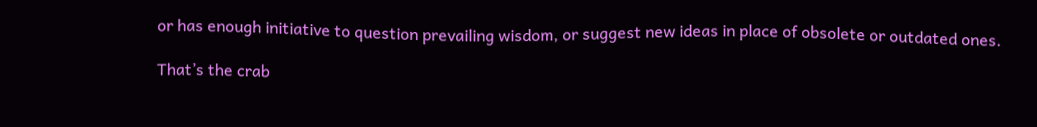or has enough initiative to question prevailing wisdom, or suggest new ideas in place of obsolete or outdated ones.

That’s the crab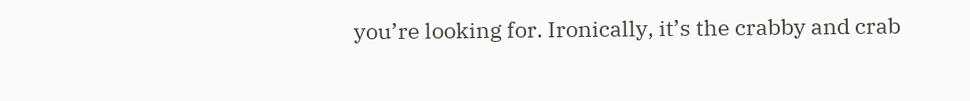you’re looking for. Ironically, it’s the crabby and crab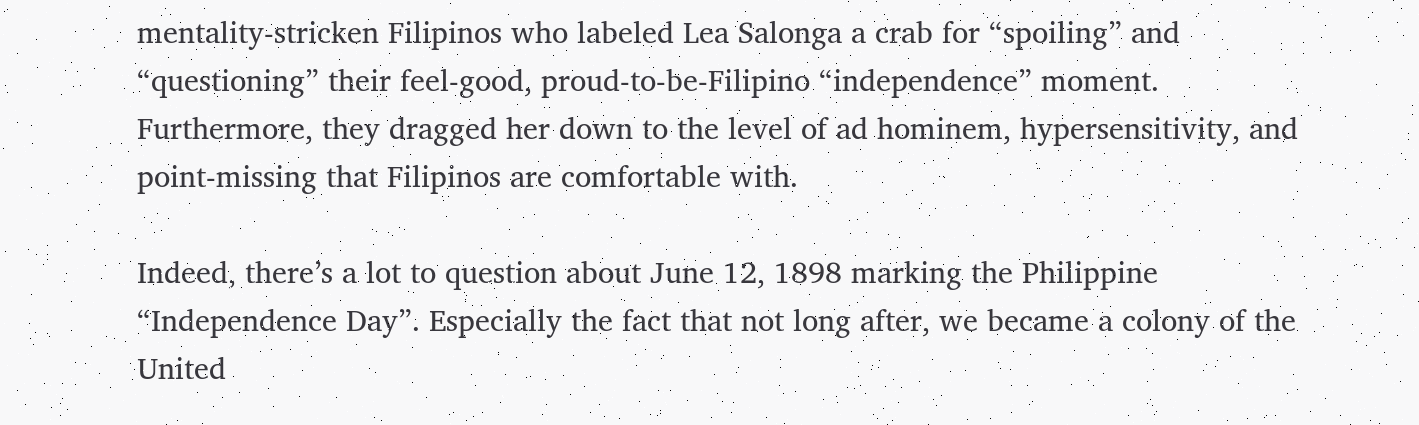mentality-stricken Filipinos who labeled Lea Salonga a crab for “spoiling” and “questioning” their feel-good, proud-to-be-Filipino “independence” moment. Furthermore, they dragged her down to the level of ad hominem, hypersensitivity, and point-missing that Filipinos are comfortable with.

Indeed, there’s a lot to question about June 12, 1898 marking the Philippine “Independence Day”. Especially the fact that not long after, we became a colony of the United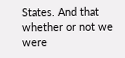States. And that whether or not we were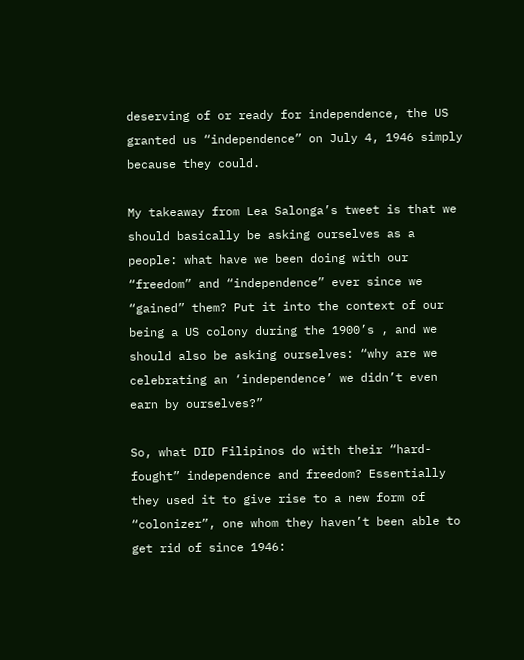deserving of or ready for independence, the US granted us “independence” on July 4, 1946 simply because they could.

My takeaway from Lea Salonga’s tweet is that we should basically be asking ourselves as a people: what have we been doing with our “freedom” and “independence” ever since we “gained” them? Put it into the context of our being a US colony during the 1900’s , and we should also be asking ourselves: “why are we celebrating an ‘independence’ we didn’t even earn by ourselves?”

So, what DID Filipinos do with their “hard-fought” independence and freedom? Essentially they used it to give rise to a new form of “colonizer”, one whom they haven’t been able to get rid of since 1946: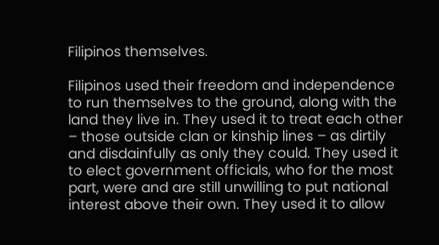Filipinos themselves.

Filipinos used their freedom and independence to run themselves to the ground, along with the land they live in. They used it to treat each other – those outside clan or kinship lines – as dirtily and disdainfully as only they could. They used it to elect government officials, who for the most part, were and are still unwilling to put national interest above their own. They used it to allow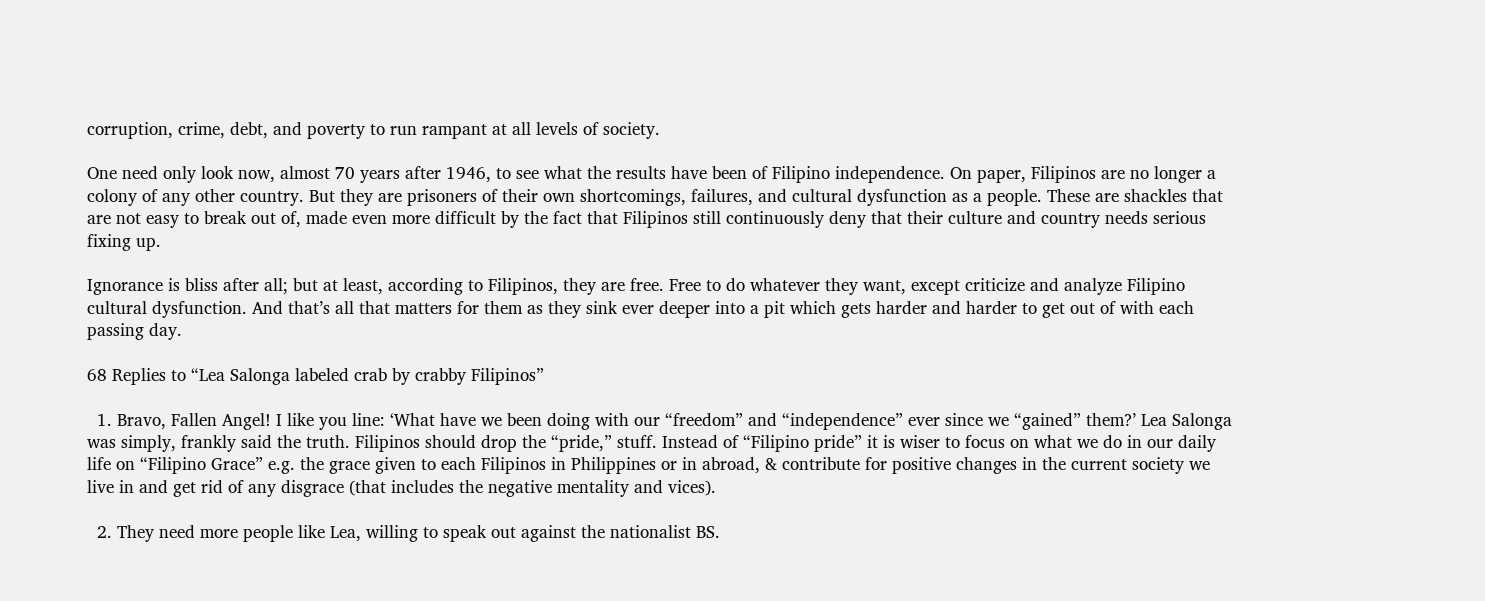corruption, crime, debt, and poverty to run rampant at all levels of society.

One need only look now, almost 70 years after 1946, to see what the results have been of Filipino independence. On paper, Filipinos are no longer a colony of any other country. But they are prisoners of their own shortcomings, failures, and cultural dysfunction as a people. These are shackles that are not easy to break out of, made even more difficult by the fact that Filipinos still continuously deny that their culture and country needs serious fixing up.

Ignorance is bliss after all; but at least, according to Filipinos, they are free. Free to do whatever they want, except criticize and analyze Filipino cultural dysfunction. And that’s all that matters for them as they sink ever deeper into a pit which gets harder and harder to get out of with each passing day.

68 Replies to “Lea Salonga labeled crab by crabby Filipinos”

  1. Bravo, Fallen Angel! I like you line: ‘What have we been doing with our “freedom” and “independence” ever since we “gained” them?’ Lea Salonga was simply, frankly said the truth. Filipinos should drop the “pride,” stuff. Instead of “Filipino pride” it is wiser to focus on what we do in our daily life on “Filipino Grace” e.g. the grace given to each Filipinos in Philippines or in abroad, & contribute for positive changes in the current society we live in and get rid of any disgrace (that includes the negative mentality and vices).

  2. They need more people like Lea, willing to speak out against the nationalist BS.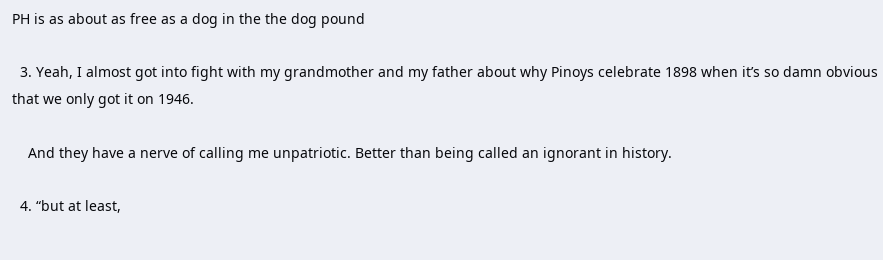PH is as about as free as a dog in the the dog pound

  3. Yeah, I almost got into fight with my grandmother and my father about why Pinoys celebrate 1898 when it’s so damn obvious that we only got it on 1946.

    And they have a nerve of calling me unpatriotic. Better than being called an ignorant in history.

  4. “but at least,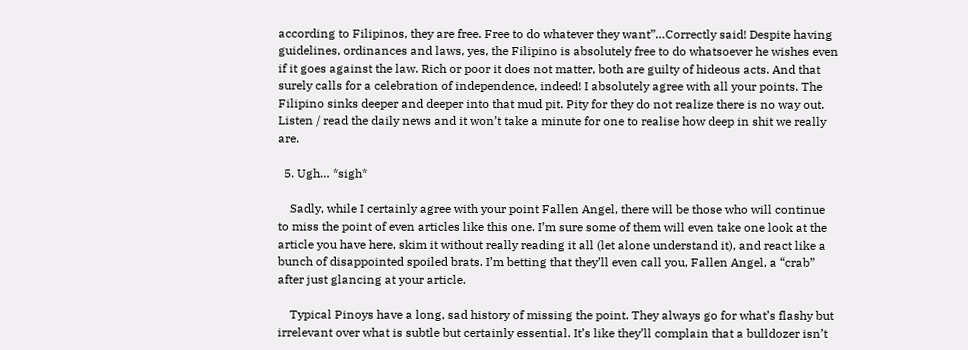according to Filipinos, they are free. Free to do whatever they want”…Correctly said! Despite having guidelines, ordinances and laws, yes, the Filipino is absolutely free to do whatsoever he wishes even if it goes against the law. Rich or poor it does not matter, both are guilty of hideous acts. And that surely calls for a celebration of independence, indeed! I absolutely agree with all your points. The Filipino sinks deeper and deeper into that mud pit. Pity for they do not realize there is no way out. Listen / read the daily news and it won’t take a minute for one to realise how deep in shit we really are.

  5. Ugh… *sigh*

    Sadly, while I certainly agree with your point Fallen Angel, there will be those who will continue to miss the point of even articles like this one. I’m sure some of them will even take one look at the article you have here, skim it without really reading it all (let alone understand it), and react like a bunch of disappointed spoiled brats. I’m betting that they’ll even call you, Fallen Angel, a “crab” after just glancing at your article.

    Typical Pinoys have a long, sad history of missing the point. They always go for what’s flashy but irrelevant over what is subtle but certainly essential. It’s like they’ll complain that a bulldozer isn’t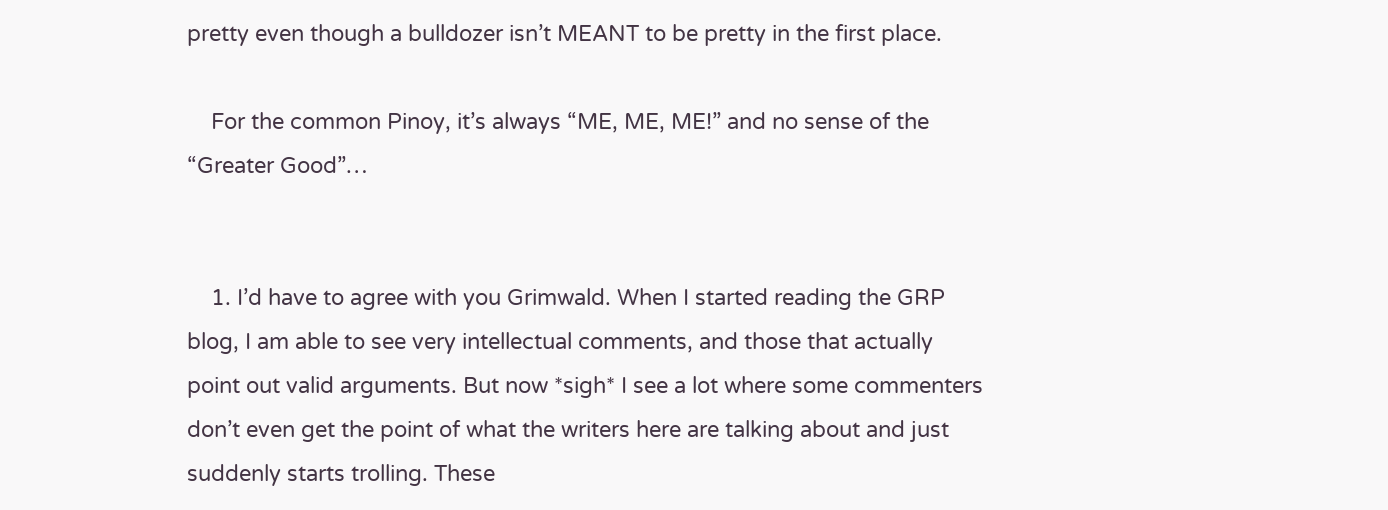pretty even though a bulldozer isn’t MEANT to be pretty in the first place.

    For the common Pinoy, it’s always “ME, ME, ME!” and no sense of the “Greater Good”…


    1. I’d have to agree with you Grimwald. When I started reading the GRP blog, I am able to see very intellectual comments, and those that actually point out valid arguments. But now *sigh* I see a lot where some commenters don’t even get the point of what the writers here are talking about and just suddenly starts trolling. These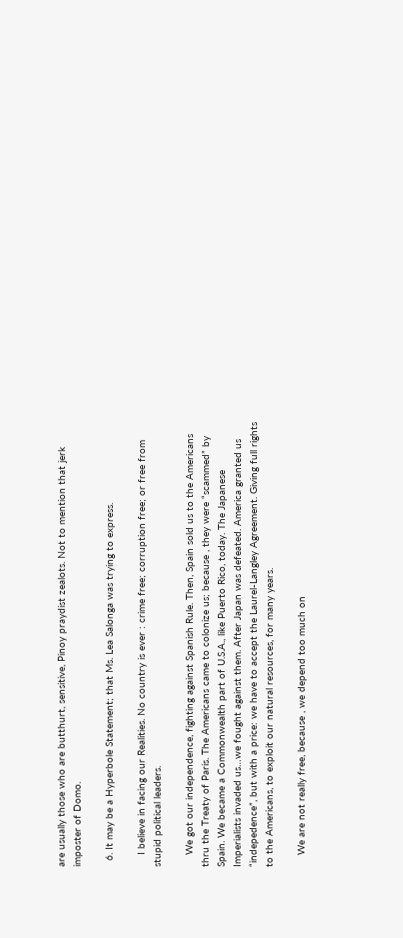are usually those who are butthurt, sensitive, Pinoy praydist zealots. Not to mention that jerk imposter of Domo.

  6. It may be a Hyperbole Statement; that Ms. Lea Salonga was trying to express.

    I believe in facing our Realities. No country is ever : crime free; corruption free; or free from stupid political leaders.

    We got our independence, fighting against Spanish Rule. Then, Spain sold us to the Americans thru the Treaty of Paris. The Americans came to colonize us; because , they were “scammed” by Spain. We became a Commonwealth part of U.S.A., like Puerto Rico, today. The Japanese Imperialists invaded us…we fought against them. After Japan was defeated. America granted us “indepedence”, but with a price: we have to accept the Laurel-Langley Agreement. Giving full rights to the Americans, to exploit our natural resources, for many years.

    We are not really free, because , we depend too much on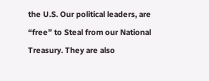the U.S. Our political leaders, are “free” to Steal from our National Treasury. They are also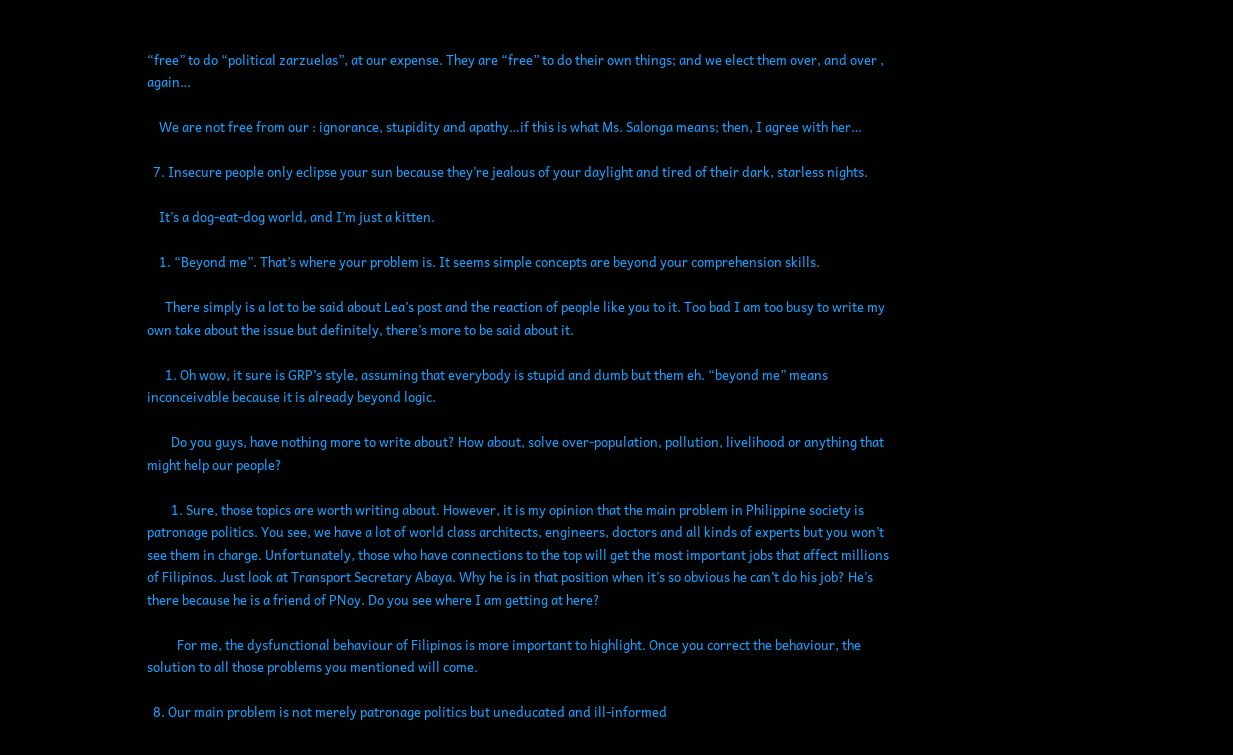“free” to do “political zarzuelas”, at our expense. They are “free” to do their own things; and we elect them over, and over , again…

    We are not free from our : ignorance, stupidity and apathy…if this is what Ms. Salonga means; then, I agree with her…

  7. Insecure people only eclipse your sun because they’re jealous of your daylight and tired of their dark, starless nights.

    It’s a dog-eat-dog world, and I’m just a kitten.

    1. “Beyond me”. That’s where your problem is. It seems simple concepts are beyond your comprehension skills.

      There simply is a lot to be said about Lea’s post and the reaction of people like you to it. Too bad I am too busy to write my own take about the issue but definitely, there’s more to be said about it.

      1. Oh wow, it sure is GRP’s style, assuming that everybody is stupid and dumb but them eh. “beyond me” means inconceivable because it is already beyond logic.

        Do you guys, have nothing more to write about? How about, solve over-population, pollution, livelihood or anything that might help our people?

        1. Sure, those topics are worth writing about. However, it is my opinion that the main problem in Philippine society is patronage politics. You see, we have a lot of world class architects, engineers, doctors and all kinds of experts but you won’t see them in charge. Unfortunately, those who have connections to the top will get the most important jobs that affect millions of Filipinos. Just look at Transport Secretary Abaya. Why he is in that position when it’s so obvious he can’t do his job? He’s there because he is a friend of PNoy. Do you see where I am getting at here?

          For me, the dysfunctional behaviour of Filipinos is more important to highlight. Once you correct the behaviour, the solution to all those problems you mentioned will come.

  8. Our main problem is not merely patronage politics but uneducated and ill-informed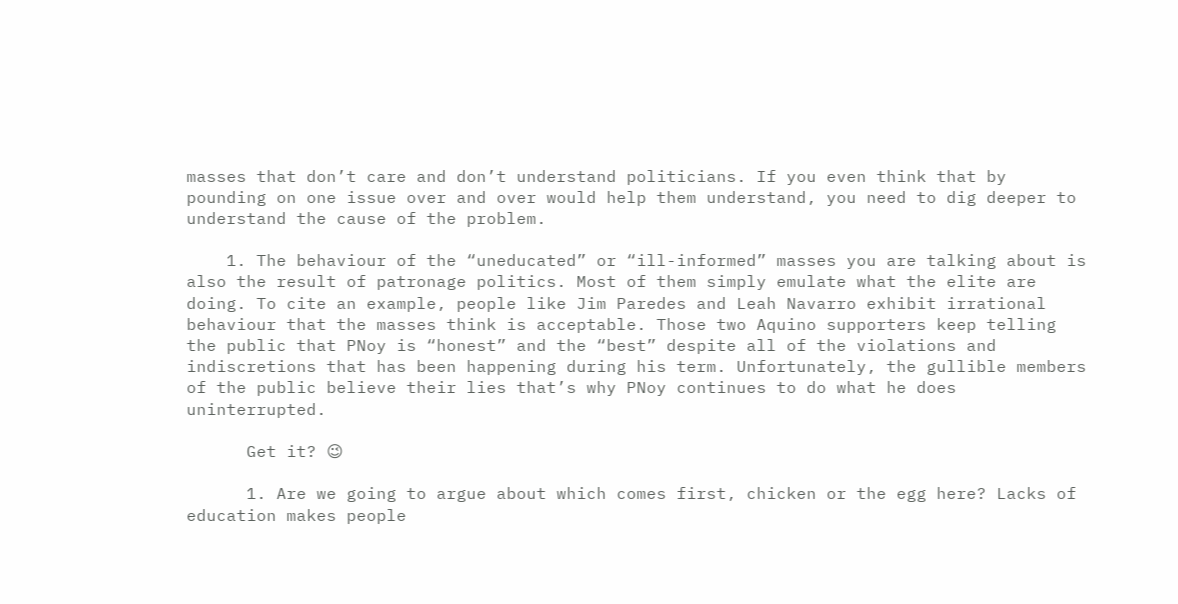masses that don’t care and don’t understand politicians. If you even think that by pounding on one issue over and over would help them understand, you need to dig deeper to understand the cause of the problem.

    1. The behaviour of the “uneducated” or “ill-informed” masses you are talking about is also the result of patronage politics. Most of them simply emulate what the elite are doing. To cite an example, people like Jim Paredes and Leah Navarro exhibit irrational behaviour that the masses think is acceptable. Those two Aquino supporters keep telling the public that PNoy is “honest” and the “best” despite all of the violations and indiscretions that has been happening during his term. Unfortunately, the gullible members of the public believe their lies that’s why PNoy continues to do what he does uninterrupted.

      Get it? 😉

      1. Are we going to argue about which comes first, chicken or the egg here? Lacks of education makes people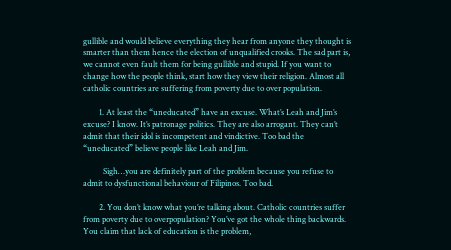gullible and would believe everything they hear from anyone they thought is smarter than them hence the election of unqualified crooks. The sad part is, we cannot even fault them for being gullible and stupid. If you want to change how the people think, start how they view their religion. Almost all catholic countries are suffering from poverty due to over population.

        1. At least the “uneducated” have an excuse. What’s Leah and Jim’s excuse? I know. It’s patronage politics. They are also arrogant. They can’t admit that their idol is incompetent and vindictive. Too bad the “uneducated” believe people like Leah and Jim.

          Sigh…you are definitely part of the problem because you refuse to admit to dysfunctional behaviour of Filipinos. Too bad.

        2. You don’t know what you’re talking about. Catholic countries suffer from poverty due to overpopulation? You’ve got the whole thing backwards. You claim that lack of education is the problem,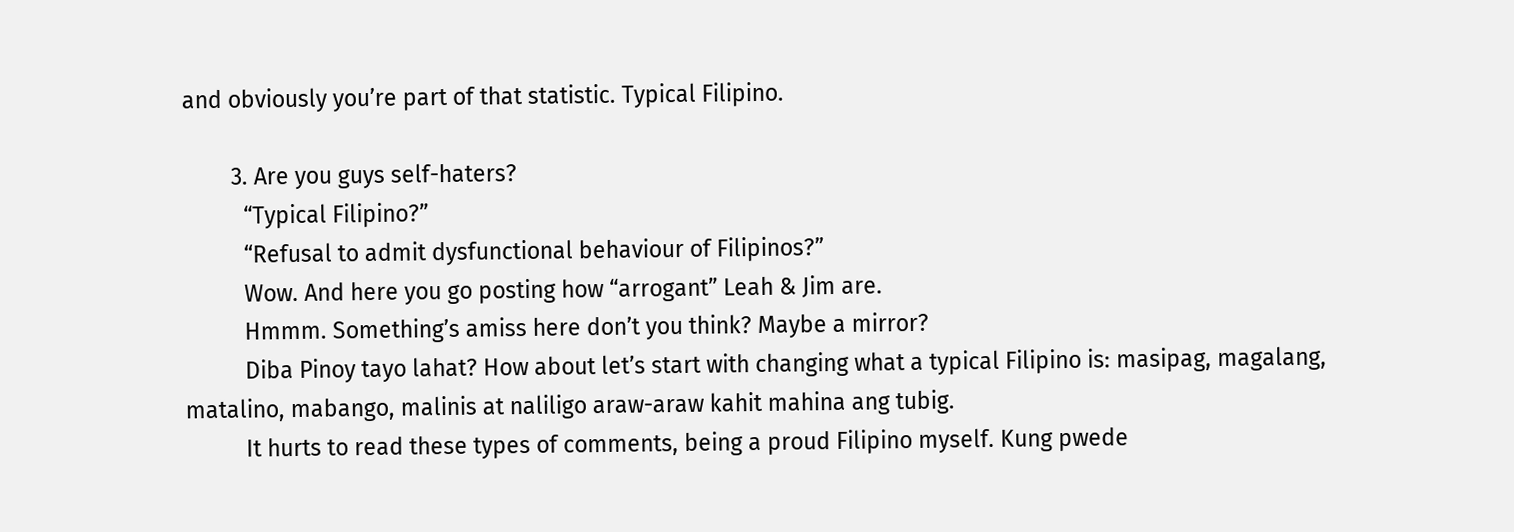and obviously you’re part of that statistic. Typical Filipino.

        3. Are you guys self-haters?
          “Typical Filipino?”
          “Refusal to admit dysfunctional behaviour of Filipinos?”
          Wow. And here you go posting how “arrogant” Leah & Jim are.
          Hmmm. Something’s amiss here don’t you think? Maybe a mirror?
          Diba Pinoy tayo lahat? How about let’s start with changing what a typical Filipino is: masipag, magalang, matalino, mabango, malinis at naliligo araw-araw kahit mahina ang tubig.
          It hurts to read these types of comments, being a proud Filipino myself. Kung pwede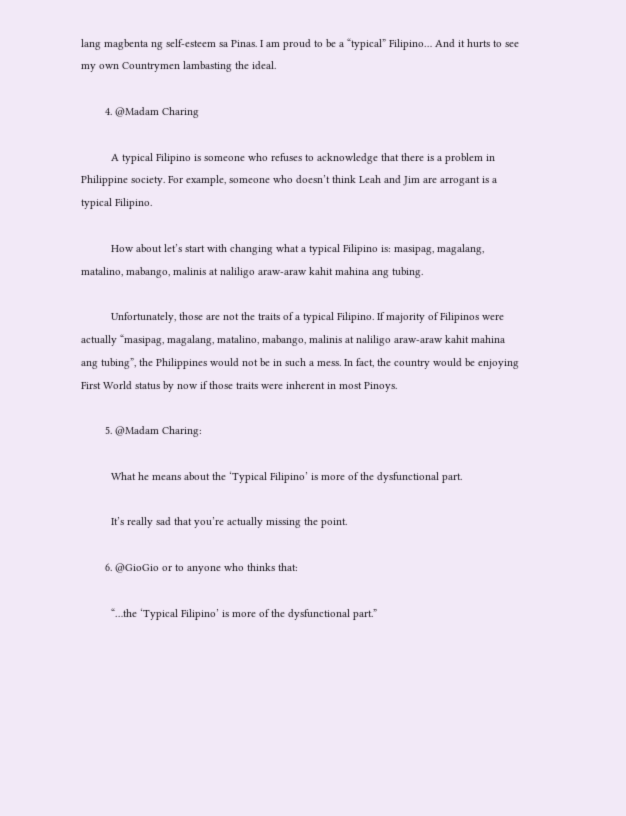lang magbenta ng self-esteem sa Pinas. I am proud to be a “typical” Filipino… And it hurts to see my own Countrymen lambasting the ideal.

        4. @Madam Charing

          A typical Filipino is someone who refuses to acknowledge that there is a problem in Philippine society. For example, someone who doesn’t think Leah and Jim are arrogant is a typical Filipino.

          How about let’s start with changing what a typical Filipino is: masipag, magalang, matalino, mabango, malinis at naliligo araw-araw kahit mahina ang tubing.

          Unfortunately, those are not the traits of a typical Filipino. If majority of Filipinos were actually “masipag, magalang, matalino, mabango, malinis at naliligo araw-araw kahit mahina ang tubing”, the Philippines would not be in such a mess. In fact, the country would be enjoying First World status by now if those traits were inherent in most Pinoys.

        5. @Madam Charing:

          What he means about the ‘Typical Filipino’ is more of the dysfunctional part.

          It’s really sad that you’re actually missing the point.

        6. @GioGio or to anyone who thinks that:

          “…the ‘Typical Filipino’ is more of the dysfunctional part.”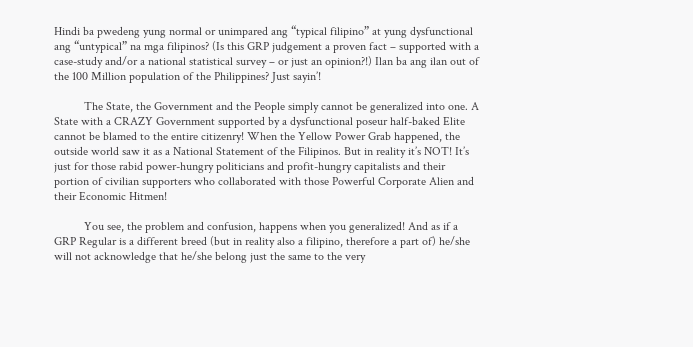Hindi ba pwedeng yung normal or unimpared ang “typical filipino” at yung dysfunctional ang “untypical” na mga filipinos? (Is this GRP judgement a proven fact – supported with a case-study and/or a national statistical survey – or just an opinion?!) Ilan ba ang ilan out of the 100 Million population of the Philippines? Just sayin’!

          The State, the Government and the People simply cannot be generalized into one. A State with a CRAZY Government supported by a dysfunctional poseur half-baked Elite cannot be blamed to the entire citizenry! When the Yellow Power Grab happened, the outside world saw it as a National Statement of the Filipinos. But in reality it’s NOT! It’s just for those rabid power-hungry politicians and profit-hungry capitalists and their portion of civilian supporters who collaborated with those Powerful Corporate Alien and their Economic Hitmen!

          You see, the problem and confusion, happens when you generalized! And as if a GRP Regular is a different breed (but in reality also a filipino, therefore a part of) he/she will not acknowledge that he/she belong just the same to the very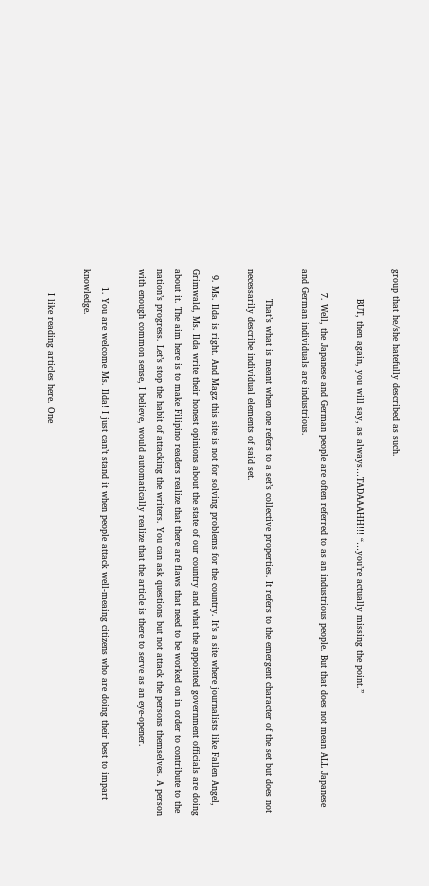group that he/she hatefully described as such.

          BUT, then again, you will say, as always…TADAAAHH!!! “…you’re actually missing the point.”

        7. Well, the Japanese and German people are often referred to as an industrious people. But that does not mean ALL Japanese and German individuals are industrious.

          That’s what is meant when one refers to a set’s collective properties. It refers to the emergent character of the set but does not necessarily describe individual elements of said set.

  9. Ms. Ilda is right. And Magz this site is not for solving problems for the country. It’s a site where journalists like Fallen Angel, Grimwald, Ms. Ilda write their honest opinions about the state of our country and what the appointed government officials are doing about it. The aim here is to make Filipino readers realize that there are flaws that need to be worked on in order to contribute to the nation’s progress. Let’s stop the habit of attacking the writers. You can ask questions but not attack the persons themselves. A person with enough common sense, I believe, would automatically realize that the article is there to serve as an eye-opener.

      1. You are welcome Ms. Ilda! I just can’t stand it when people attack well-meaing citizens who are doing their best to impart knowledge.

        I like reading articles here. One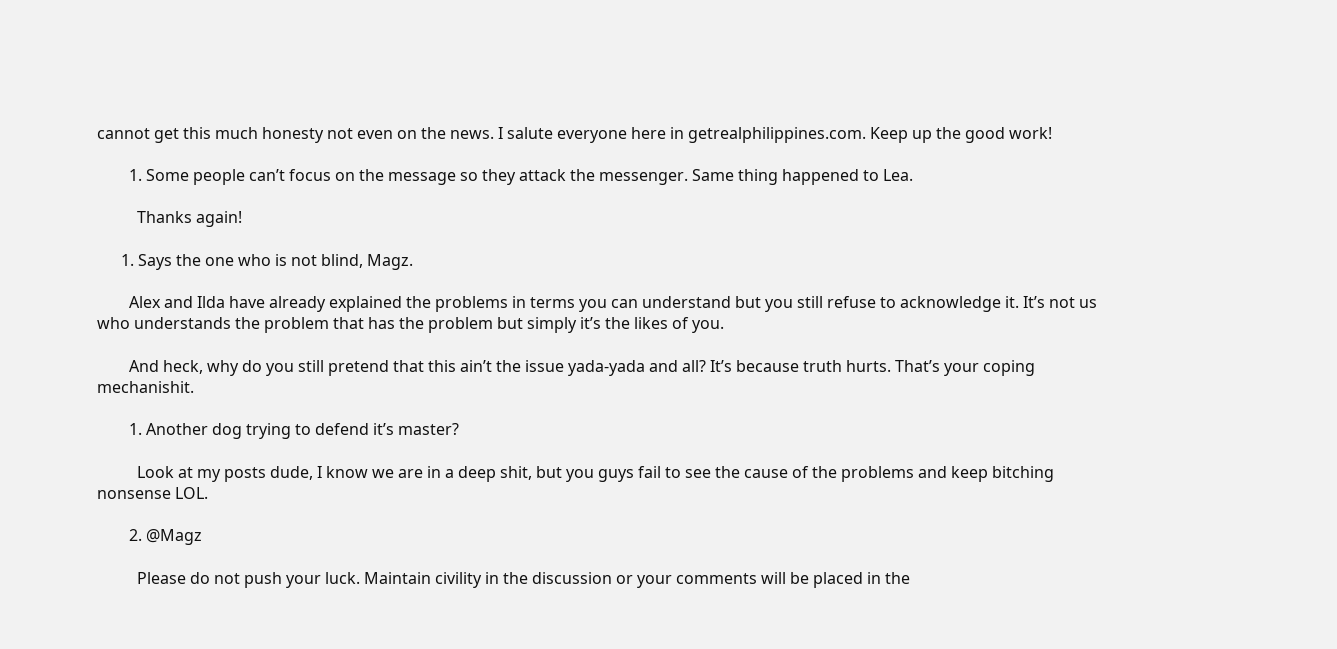cannot get this much honesty not even on the news. I salute everyone here in getrealphilippines.com. Keep up the good work!

        1. Some people can’t focus on the message so they attack the messenger. Same thing happened to Lea.

          Thanks again!

      1. Says the one who is not blind, Magz.

        Alex and Ilda have already explained the problems in terms you can understand but you still refuse to acknowledge it. It’s not us who understands the problem that has the problem but simply it’s the likes of you.

        And heck, why do you still pretend that this ain’t the issue yada-yada and all? It’s because truth hurts. That’s your coping mechanishit.

        1. Another dog trying to defend it’s master?

          Look at my posts dude, I know we are in a deep shit, but you guys fail to see the cause of the problems and keep bitching nonsense LOL.

        2. @Magz

          Please do not push your luck. Maintain civility in the discussion or your comments will be placed in the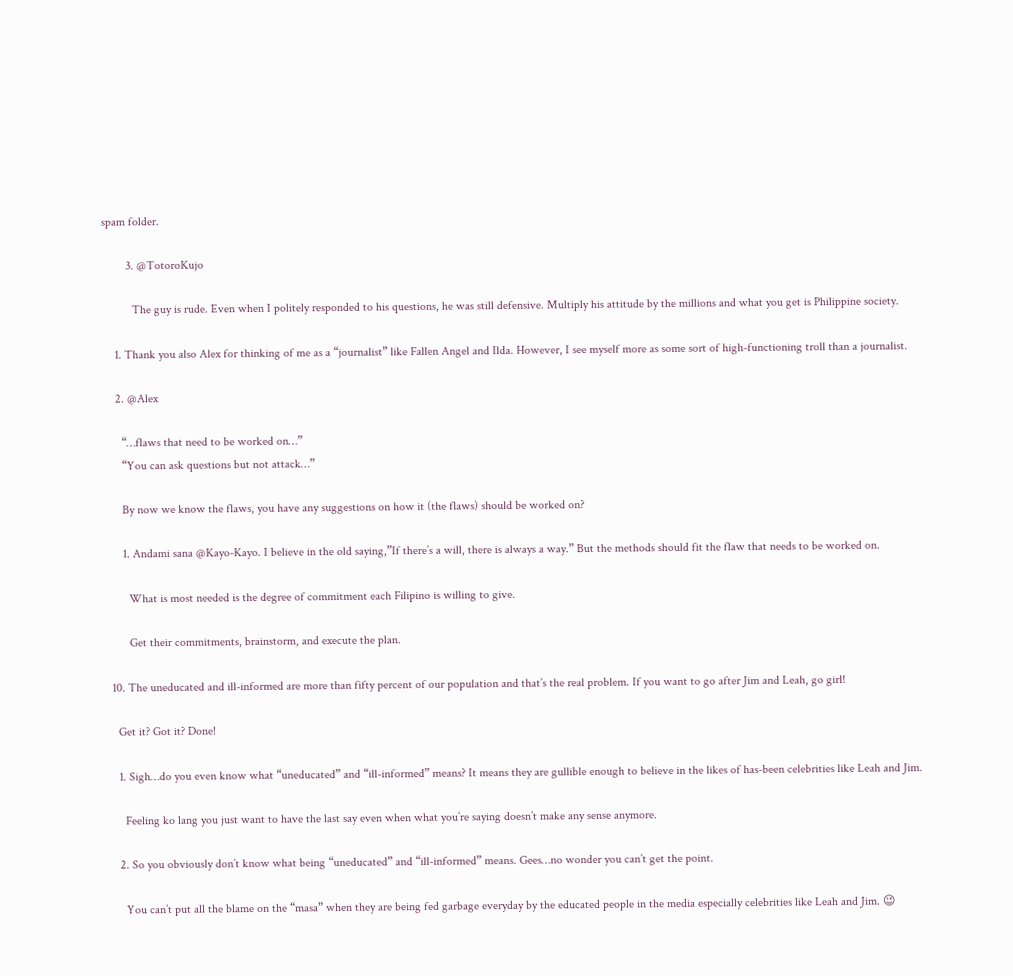spam folder.

        3. @TotoroKujo

          The guy is rude. Even when I politely responded to his questions, he was still defensive. Multiply his attitude by the millions and what you get is Philippine society.

    1. Thank you also Alex for thinking of me as a “journalist” like Fallen Angel and Ilda. However, I see myself more as some sort of high-functioning troll than a journalist.

    2. @Alex

      “…flaws that need to be worked on…”
      “You can ask questions but not attack…”

      By now we know the flaws, you have any suggestions on how it (the flaws) should be worked on?

      1. Andami sana @Kayo-Kayo. I believe in the old saying,”If there’s a will, there is always a way.” But the methods should fit the flaw that needs to be worked on.

        What is most needed is the degree of commitment each Filipino is willing to give.

        Get their commitments, brainstorm, and execute the plan.

  10. The uneducated and ill-informed are more than fifty percent of our population and that’s the real problem. If you want to go after Jim and Leah, go girl!

    Get it? Got it? Done!

    1. Sigh…do you even know what “uneducated” and “ill-informed” means? It means they are gullible enough to believe in the likes of has-been celebrities like Leah and Jim.

      Feeling ko lang you just want to have the last say even when what you’re saying doesn’t make any sense anymore.

    2. So you obviously don’t know what being “uneducated” and “ill-informed” means. Gees…no wonder you can’t get the point.

      You can’t put all the blame on the “masa” when they are being fed garbage everyday by the educated people in the media especially celebrities like Leah and Jim. 😉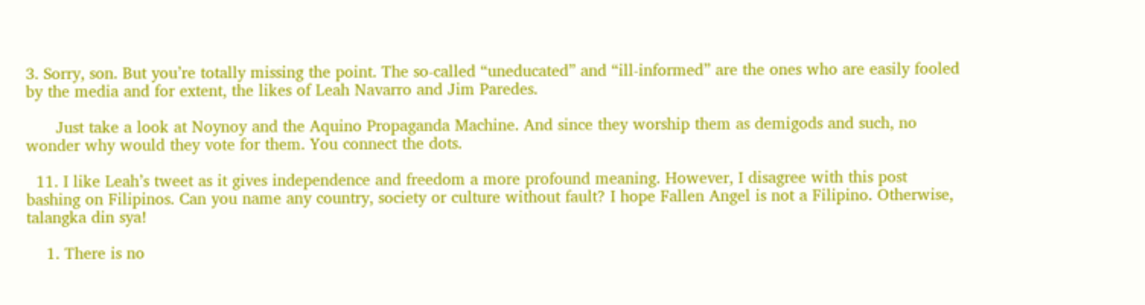3. Sorry, son. But you’re totally missing the point. The so-called “uneducated” and “ill-informed” are the ones who are easily fooled by the media and for extent, the likes of Leah Navarro and Jim Paredes.

      Just take a look at Noynoy and the Aquino Propaganda Machine. And since they worship them as demigods and such, no wonder why would they vote for them. You connect the dots.

  11. I like Leah’s tweet as it gives independence and freedom a more profound meaning. However, I disagree with this post bashing on Filipinos. Can you name any country, society or culture without fault? I hope Fallen Angel is not a Filipino. Otherwise, talangka din sya!

    1. There is no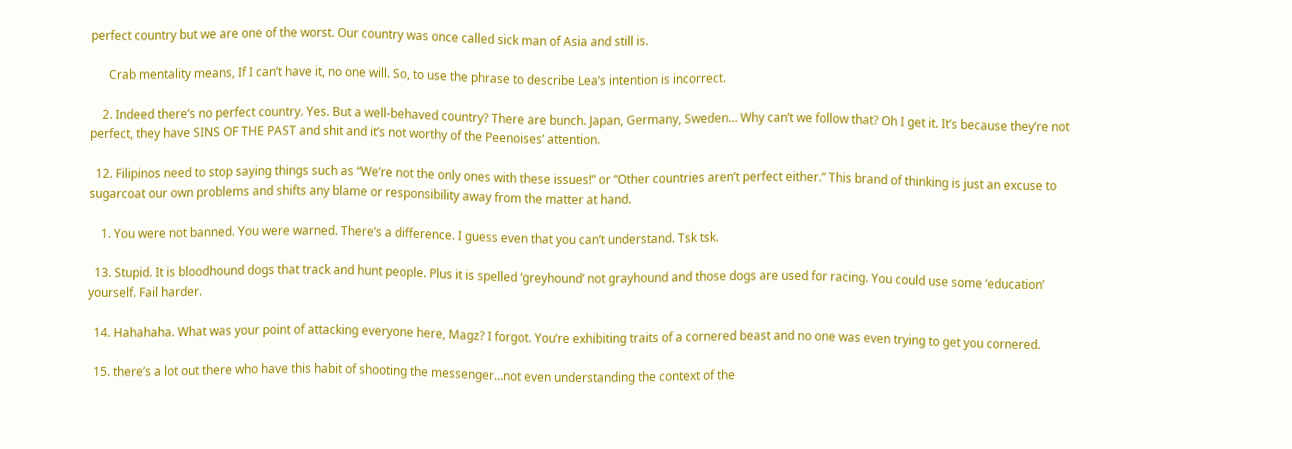perfect country but we are one of the worst. Our country was once called sick man of Asia and still is.

      Crab mentality means, If I can’t have it, no one will. So, to use the phrase to describe Lea’s intention is incorrect.

    2. Indeed there’s no perfect country. Yes. But a well-behaved country? There are bunch. Japan, Germany, Sweden… Why can’t we follow that? Oh I get it. It’s because they’re not perfect, they have SINS OF THE PAST and shit and it’s not worthy of the Peenoises’ attention.

  12. Filipinos need to stop saying things such as “We’re not the only ones with these issues!” or “Other countries aren’t perfect either.” This brand of thinking is just an excuse to sugarcoat our own problems and shifts any blame or responsibility away from the matter at hand.

    1. You were not banned. You were warned. There’s a difference. I guess even that you can’t understand. Tsk tsk.

  13. Stupid. It is bloodhound dogs that track and hunt people. Plus it is spelled ‘greyhound’ not grayhound and those dogs are used for racing. You could use some ‘education’ yourself. Fail harder.

  14. Hahahaha. What was your point of attacking everyone here, Magz? I forgot. You’re exhibiting traits of a cornered beast and no one was even trying to get you cornered.

  15. there’s a lot out there who have this habit of shooting the messenger…not even understanding the context of the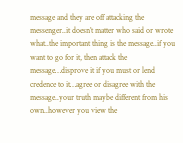message and they are off attacking the messenger..it doesn’t matter who said or wrote what..the important thing is the message..if you want to go for it, then attack the message…disprove it if you must or lend credence to it…agree or disagree with the message..your truth maybe different from his own..however you view the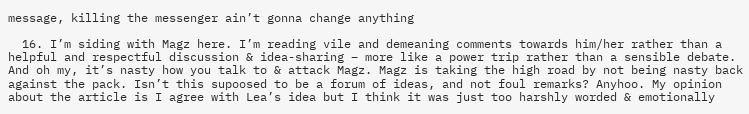message, killing the messenger ain’t gonna change anything

  16. I’m siding with Magz here. I’m reading vile and demeaning comments towards him/her rather than a helpful and respectful discussion & idea-sharing – more like a power trip rather than a sensible debate. And oh my, it’s nasty how you talk to & attack Magz. Magz is taking the high road by not being nasty back against the pack. Isn’t this supoosed to be a forum of ideas, and not foul remarks? Anyhoo. My opinion about the article is I agree with Lea’s idea but I think it was just too harshly worded & emotionally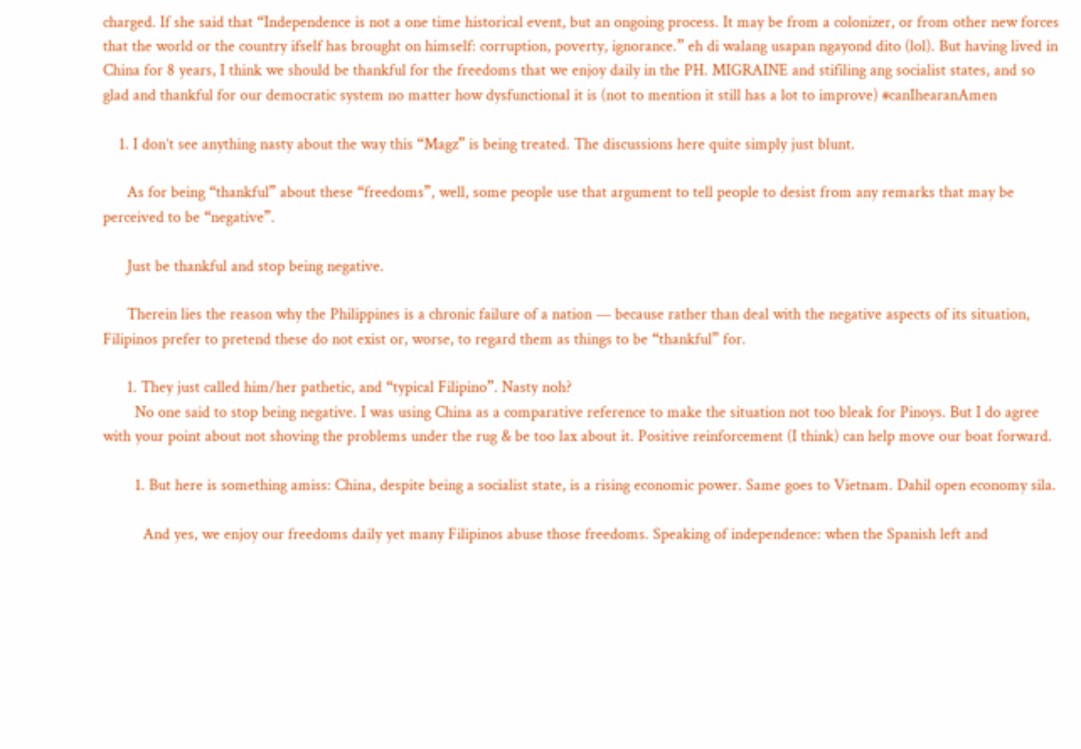charged. If she said that “Independence is not a one time historical event, but an ongoing process. It may be from a colonizer, or from other new forces that the world or the country ifself has brought on himself: corruption, poverty, ignorance.” eh di walang usapan ngayond dito (lol). But having lived in China for 8 years, I think we should be thankful for the freedoms that we enjoy daily in the PH. MIGRAINE and stifiling ang socialist states, and so glad and thankful for our democratic system no matter how dysfunctional it is (not to mention it still has a lot to improve) #canIhearanAmen

    1. I don’t see anything nasty about the way this “Magz” is being treated. The discussions here quite simply just blunt.

      As for being “thankful” about these “freedoms”, well, some people use that argument to tell people to desist from any remarks that may be perceived to be “negative”.

      Just be thankful and stop being negative.

      Therein lies the reason why the Philippines is a chronic failure of a nation — because rather than deal with the negative aspects of its situation, Filipinos prefer to pretend these do not exist or, worse, to regard them as things to be “thankful” for.

      1. They just called him/her pathetic, and “typical Filipino”. Nasty noh?
        No one said to stop being negative. I was using China as a comparative reference to make the situation not too bleak for Pinoys. But I do agree with your point about not shoving the problems under the rug & be too lax about it. Positive reinforcement (I think) can help move our boat forward.

        1. But here is something amiss: China, despite being a socialist state, is a rising economic power. Same goes to Vietnam. Dahil open economy sila.

          And yes, we enjoy our freedoms daily yet many Filipinos abuse those freedoms. Speaking of independence: when the Spanish left and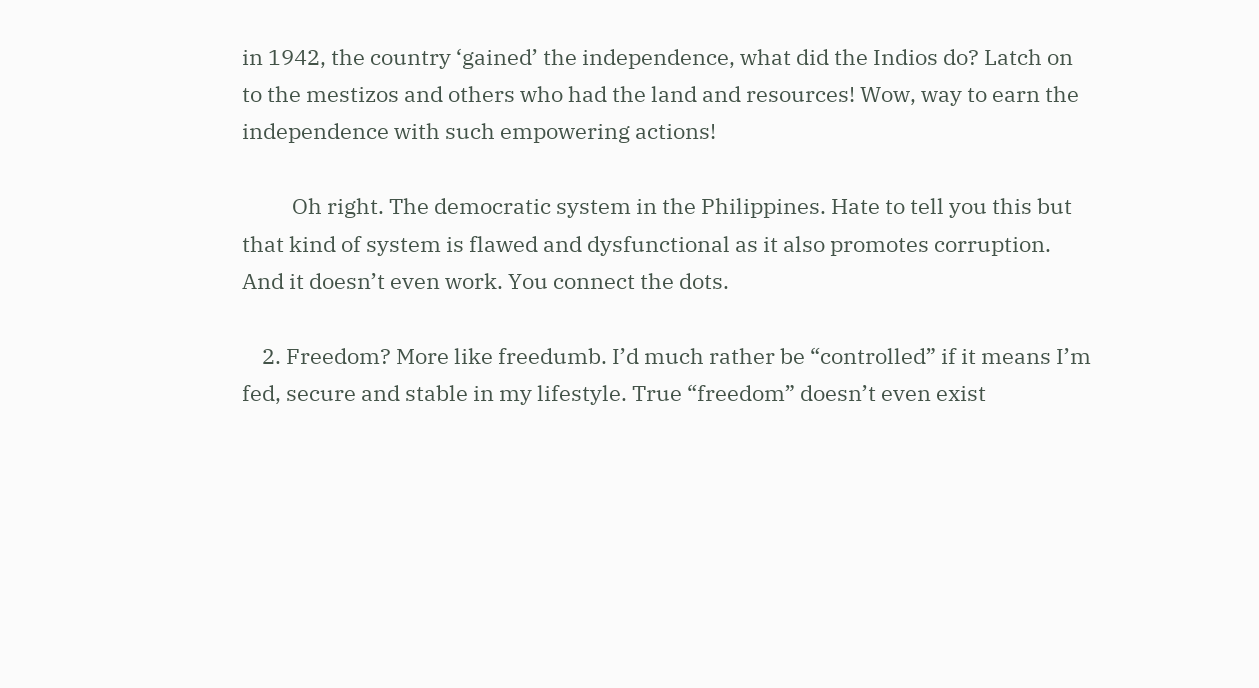in 1942, the country ‘gained’ the independence, what did the Indios do? Latch on to the mestizos and others who had the land and resources! Wow, way to earn the independence with such empowering actions!

          Oh right. The democratic system in the Philippines. Hate to tell you this but that kind of system is flawed and dysfunctional as it also promotes corruption. And it doesn’t even work. You connect the dots.

    2. Freedom? More like freedumb. I’d much rather be “controlled” if it means I’m fed, secure and stable in my lifestyle. True “freedom” doesn’t even exist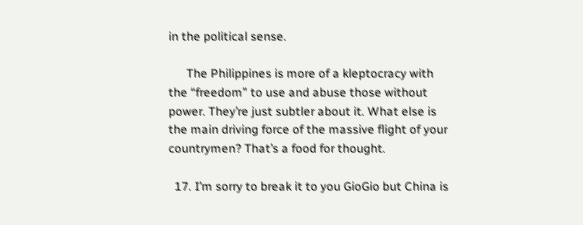in the political sense.

      The Philippines is more of a kleptocracy with the “freedom” to use and abuse those without power. They’re just subtler about it. What else is the main driving force of the massive flight of your countrymen? That’s a food for thought.

  17. I’m sorry to break it to you GioGio but China is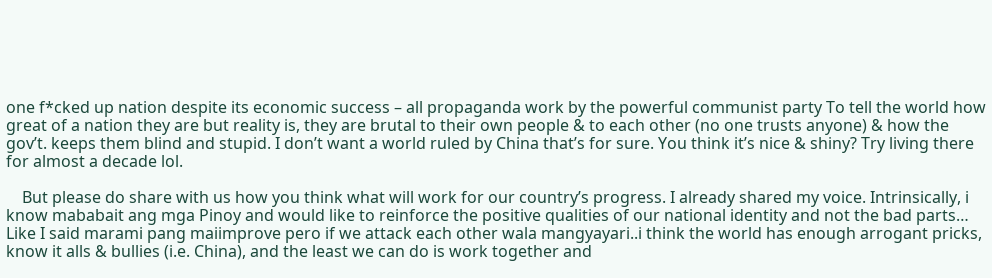one f*cked up nation despite its economic success – all propaganda work by the powerful communist party To tell the world how great of a nation they are but reality is, they are brutal to their own people & to each other (no one trusts anyone) & how the gov’t. keeps them blind and stupid. I don’t want a world ruled by China that’s for sure. You think it’s nice & shiny? Try living there for almost a decade lol.

    But please do share with us how you think what will work for our country’s progress. I already shared my voice. Intrinsically, i know mababait ang mga Pinoy and would like to reinforce the positive qualities of our national identity and not the bad parts… Like I said marami pang maiimprove pero if we attack each other wala mangyayari..i think the world has enough arrogant pricks, know it alls & bullies (i.e. China), and the least we can do is work together and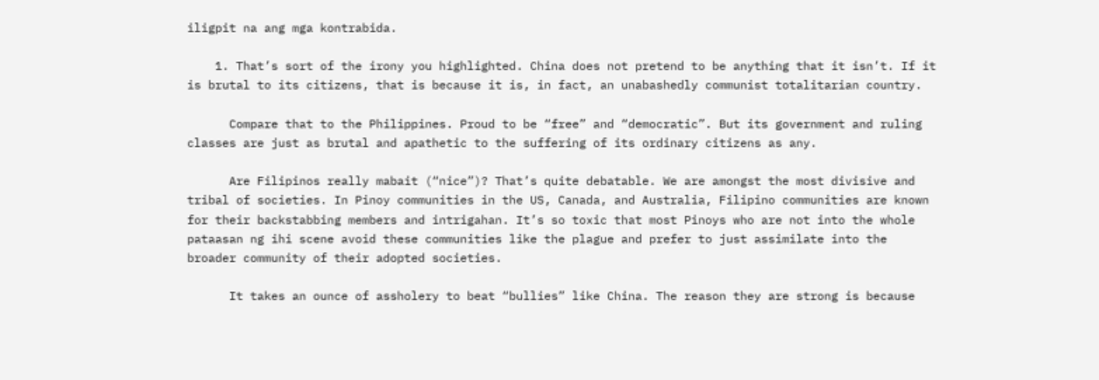iligpit na ang mga kontrabida.

    1. That’s sort of the irony you highlighted. China does not pretend to be anything that it isn’t. If it is brutal to its citizens, that is because it is, in fact, an unabashedly communist totalitarian country.

      Compare that to the Philippines. Proud to be “free” and “democratic”. But its government and ruling classes are just as brutal and apathetic to the suffering of its ordinary citizens as any.

      Are Filipinos really mabait (“nice”)? That’s quite debatable. We are amongst the most divisive and tribal of societies. In Pinoy communities in the US, Canada, and Australia, Filipino communities are known for their backstabbing members and intrigahan. It’s so toxic that most Pinoys who are not into the whole pataasan ng ihi scene avoid these communities like the plague and prefer to just assimilate into the broader community of their adopted societies.

      It takes an ounce of assholery to beat “bullies” like China. The reason they are strong is because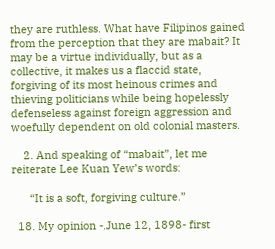they are ruthless. What have Filipinos gained from the perception that they are mabait? It may be a virtue individually, but as a collective, it makes us a flaccid state, forgiving of its most heinous crimes and thieving politicians while being hopelessly defenseless against foreign aggression and woefully dependent on old colonial masters.

    2. And speaking of “mabait”, let me reiterate Lee Kuan Yew’s words:

      “It is a soft, forgiving culture.”

  18. My opinion -.June 12, 1898- first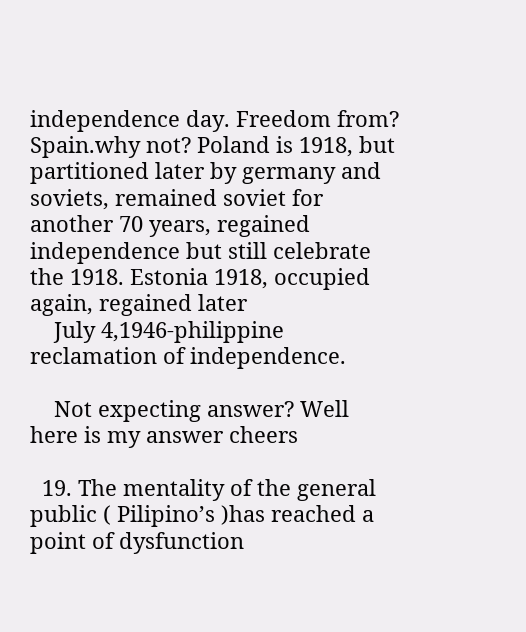independence day. Freedom from? Spain.why not? Poland is 1918, but partitioned later by germany and soviets, remained soviet for another 70 years, regained independence but still celebrate the 1918. Estonia 1918, occupied again, regained later
    July 4,1946-philippine reclamation of independence.

    Not expecting answer? Well here is my answer cheers

  19. The mentality of the general public ( Pilipino’s )has reached a point of dysfunction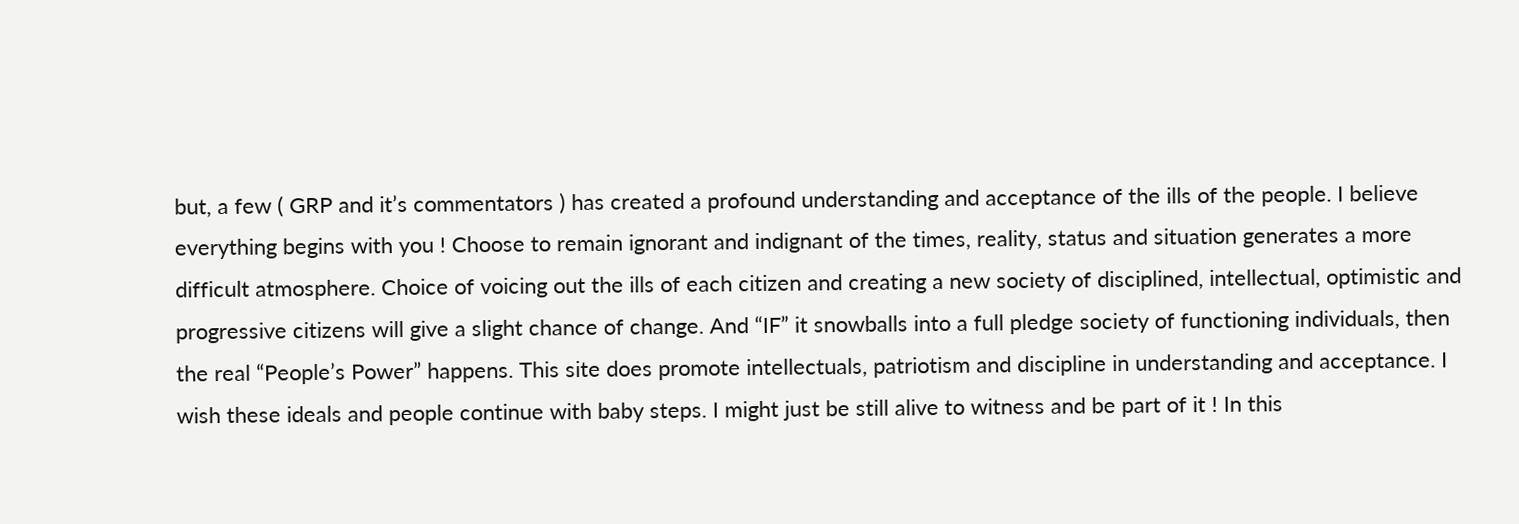but, a few ( GRP and it’s commentators ) has created a profound understanding and acceptance of the ills of the people. I believe everything begins with you ! Choose to remain ignorant and indignant of the times, reality, status and situation generates a more difficult atmosphere. Choice of voicing out the ills of each citizen and creating a new society of disciplined, intellectual, optimistic and progressive citizens will give a slight chance of change. And “IF” it snowballs into a full pledge society of functioning individuals, then the real “People’s Power” happens. This site does promote intellectuals, patriotism and discipline in understanding and acceptance. I wish these ideals and people continue with baby steps. I might just be still alive to witness and be part of it ! In this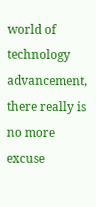world of technology advancement, there really is no more excuse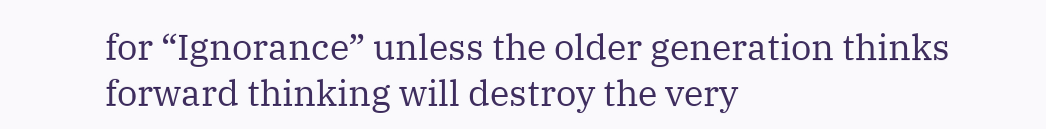for “Ignorance” unless the older generation thinks forward thinking will destroy the very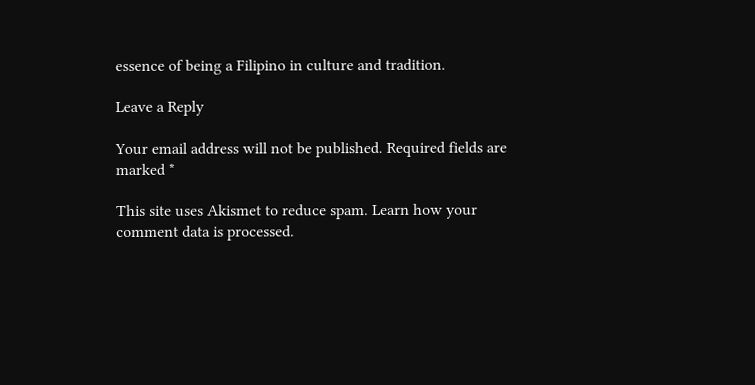essence of being a Filipino in culture and tradition.

Leave a Reply

Your email address will not be published. Required fields are marked *

This site uses Akismet to reduce spam. Learn how your comment data is processed.